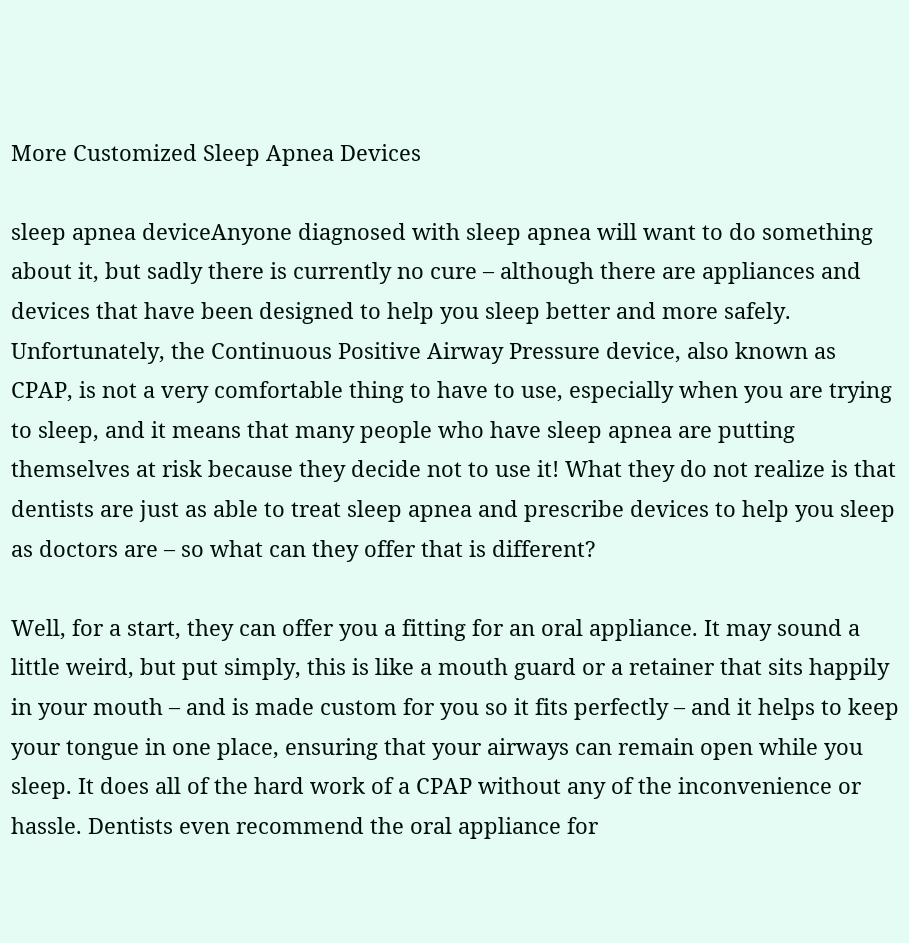More Customized Sleep Apnea Devices

sleep apnea deviceAnyone diagnosed with sleep apnea will want to do something about it, but sadly there is currently no cure – although there are appliances and devices that have been designed to help you sleep better and more safely. Unfortunately, the Continuous Positive Airway Pressure device, also known as CPAP, is not a very comfortable thing to have to use, especially when you are trying to sleep, and it means that many people who have sleep apnea are putting themselves at risk because they decide not to use it! What they do not realize is that dentists are just as able to treat sleep apnea and prescribe devices to help you sleep as doctors are – so what can they offer that is different?

Well, for a start, they can offer you a fitting for an oral appliance. It may sound a little weird, but put simply, this is like a mouth guard or a retainer that sits happily in your mouth – and is made custom for you so it fits perfectly – and it helps to keep your tongue in one place, ensuring that your airways can remain open while you sleep. It does all of the hard work of a CPAP without any of the inconvenience or hassle. Dentists even recommend the oral appliance for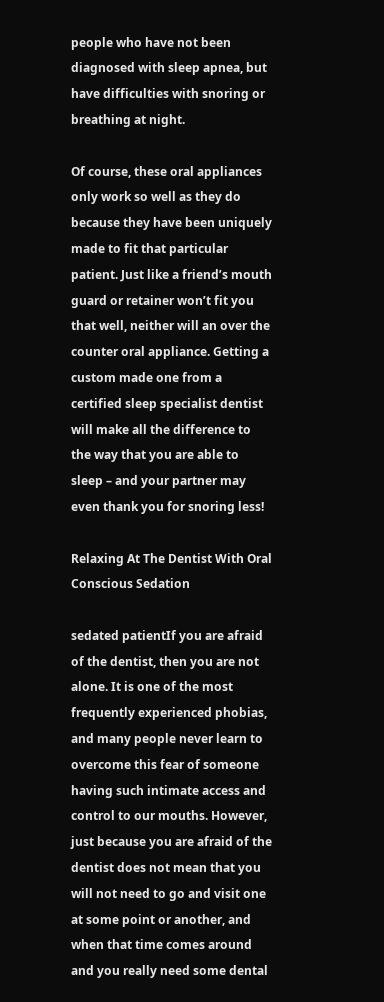people who have not been diagnosed with sleep apnea, but have difficulties with snoring or breathing at night.

Of course, these oral appliances only work so well as they do because they have been uniquely made to fit that particular patient. Just like a friend’s mouth guard or retainer won’t fit you that well, neither will an over the counter oral appliance. Getting a custom made one from a certified sleep specialist dentist will make all the difference to the way that you are able to sleep – and your partner may even thank you for snoring less!

Relaxing At The Dentist With Oral Conscious Sedation

sedated patientIf you are afraid of the dentist, then you are not alone. It is one of the most frequently experienced phobias, and many people never learn to overcome this fear of someone having such intimate access and control to our mouths. However, just because you are afraid of the dentist does not mean that you will not need to go and visit one at some point or another, and when that time comes around and you really need some dental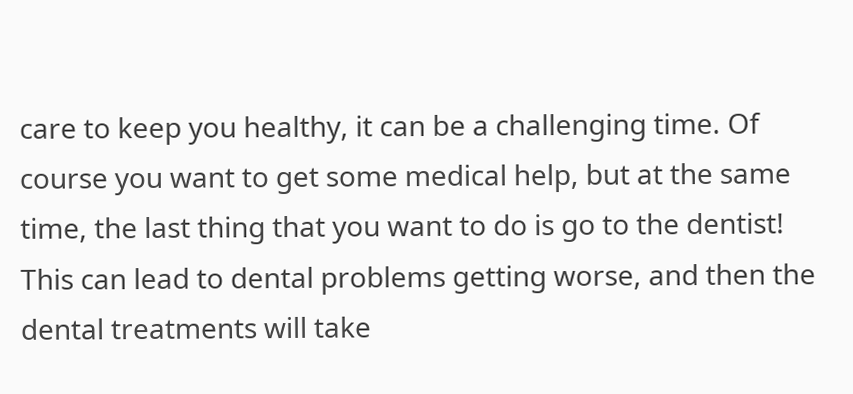care to keep you healthy, it can be a challenging time. Of course you want to get some medical help, but at the same time, the last thing that you want to do is go to the dentist! This can lead to dental problems getting worse, and then the dental treatments will take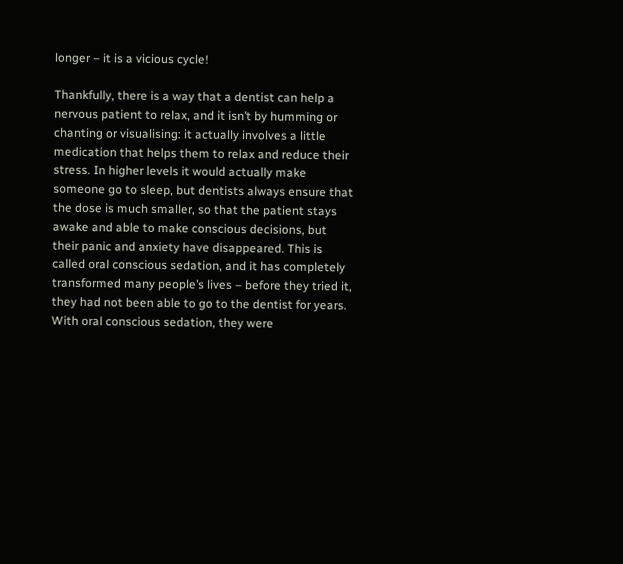longer – it is a vicious cycle!

Thankfully, there is a way that a dentist can help a nervous patient to relax, and it isn’t by humming or chanting or visualising: it actually involves a little medication that helps them to relax and reduce their stress. In higher levels it would actually make someone go to sleep, but dentists always ensure that the dose is much smaller, so that the patient stays awake and able to make conscious decisions, but their panic and anxiety have disappeared. This is called oral conscious sedation, and it has completely transformed many people’s lives – before they tried it, they had not been able to go to the dentist for years. With oral conscious sedation, they were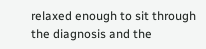relaxed enough to sit through the diagnosis and the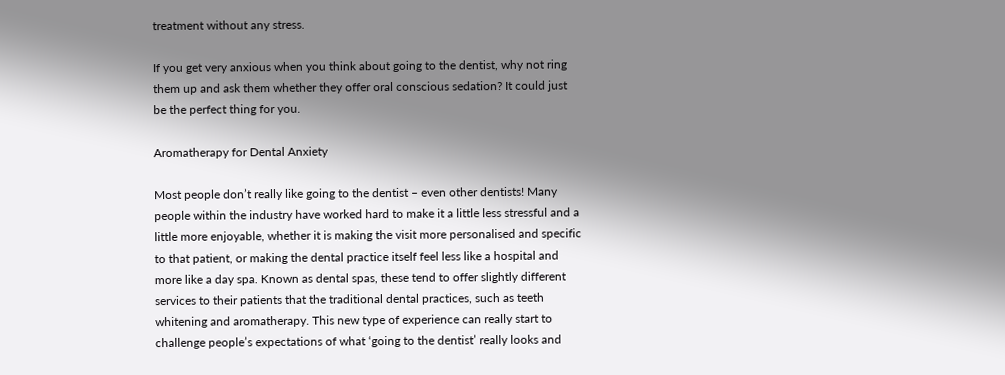treatment without any stress.

If you get very anxious when you think about going to the dentist, why not ring them up and ask them whether they offer oral conscious sedation? It could just be the perfect thing for you.

Aromatherapy for Dental Anxiety

Most people don’t really like going to the dentist – even other dentists! Many people within the industry have worked hard to make it a little less stressful and a little more enjoyable, whether it is making the visit more personalised and specific to that patient, or making the dental practice itself feel less like a hospital and more like a day spa. Known as dental spas, these tend to offer slightly different services to their patients that the traditional dental practices, such as teeth whitening and aromatherapy. This new type of experience can really start to challenge people’s expectations of what ‘going to the dentist’ really looks and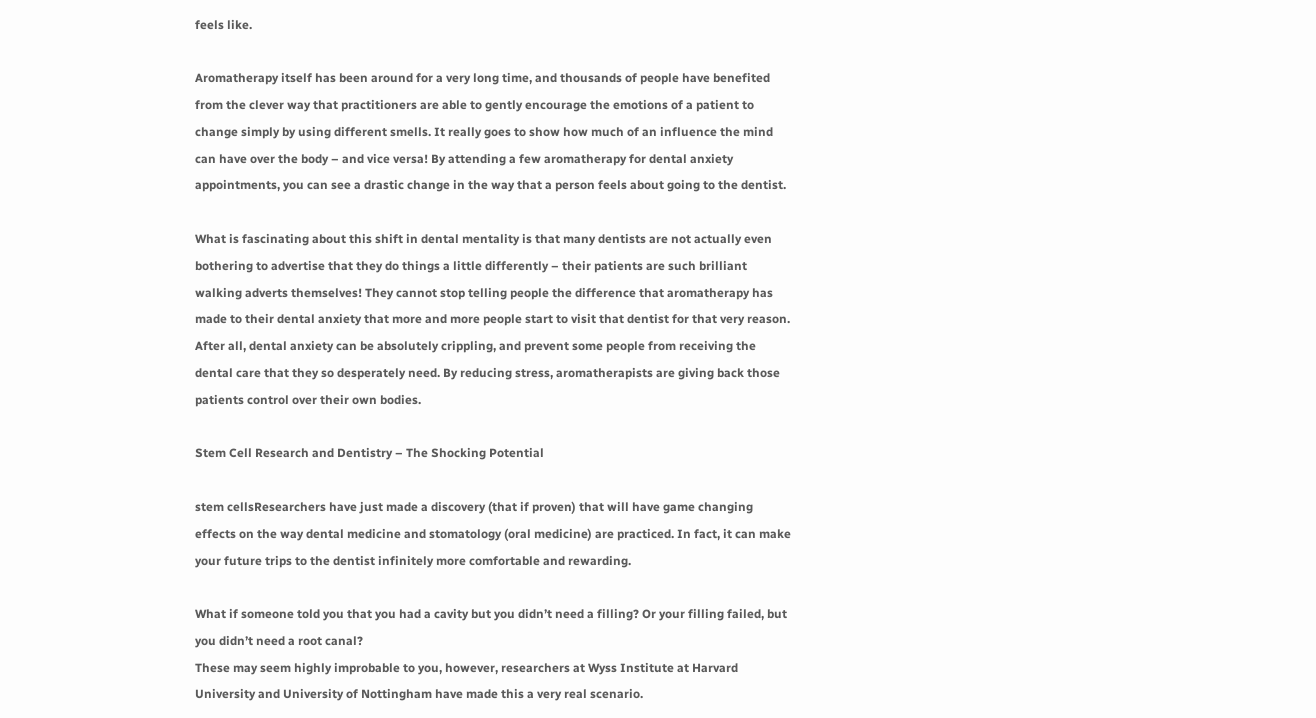feels like.

Aromatherapy itself has been around for a very long time, and thousands of people have benefited from the clever way that practitioners are able to gently encourage the emotions of a patient to change simply by using different smells. It really goes to show how much of an influence the mind can have over the body – and vice versa! By attending a few aromatherapy for dental anxiety appointments, you can see a drastic change in the way that a person feels about going to the dentist.

What is fascinating about this shift in dental mentality is that many dentists are not actually even bothering to advertise that they do things a little differently – their patients are such brilliant walking adverts themselves! They cannot stop telling people the difference that aromatherapy has made to their dental anxiety that more and more people start to visit that dentist for that very reason. After all, dental anxiety can be absolutely crippling, and prevent some people from receiving the dental care that they so desperately need. By reducing stress, aromatherapists are giving back those patients control over their own bodies.

Stem Cell Research and Dentistry – The Shocking Potential

stem cellsResearchers have just made a discovery (that if proven) that will have game changing effects on the way dental medicine and stomatology (oral medicine) are practiced. In fact, it can make your future trips to the dentist infinitely more comfortable and rewarding.

What if someone told you that you had a cavity but you didn’t need a filling? Or your filling failed, but you didn’t need a root canal?
These may seem highly improbable to you, however, researchers at Wyss Institute at Harvard University and University of Nottingham have made this a very real scenario.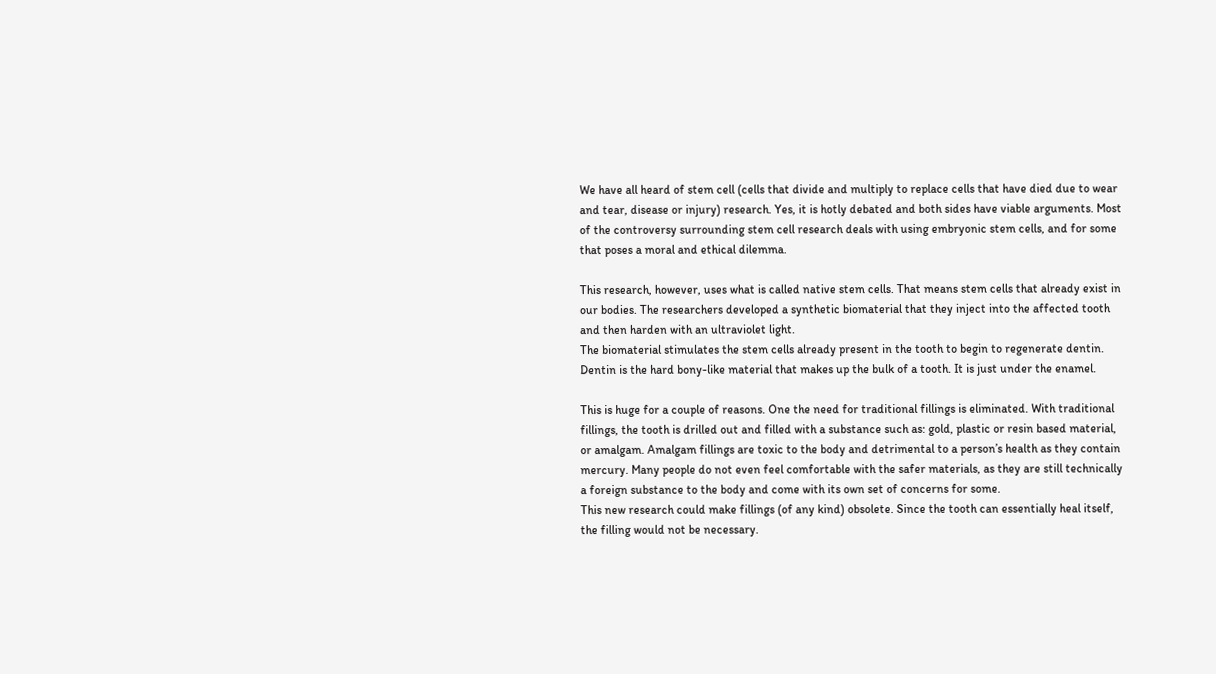We have all heard of stem cell (cells that divide and multiply to replace cells that have died due to wear and tear, disease or injury) research. Yes, it is hotly debated and both sides have viable arguments. Most of the controversy surrounding stem cell research deals with using embryonic stem cells, and for some that poses a moral and ethical dilemma.

This research, however, uses what is called native stem cells. That means stem cells that already exist in our bodies. The researchers developed a synthetic biomaterial that they inject into the affected tooth and then harden with an ultraviolet light.
The biomaterial stimulates the stem cells already present in the tooth to begin to regenerate dentin. Dentin is the hard bony-like material that makes up the bulk of a tooth. It is just under the enamel.

This is huge for a couple of reasons. One the need for traditional fillings is eliminated. With traditional fillings, the tooth is drilled out and filled with a substance such as: gold, plastic or resin based material, or amalgam. Amalgam fillings are toxic to the body and detrimental to a person’s health as they contain mercury. Many people do not even feel comfortable with the safer materials, as they are still technically a foreign substance to the body and come with its own set of concerns for some.
This new research could make fillings (of any kind) obsolete. Since the tooth can essentially heal itself, the filling would not be necessary.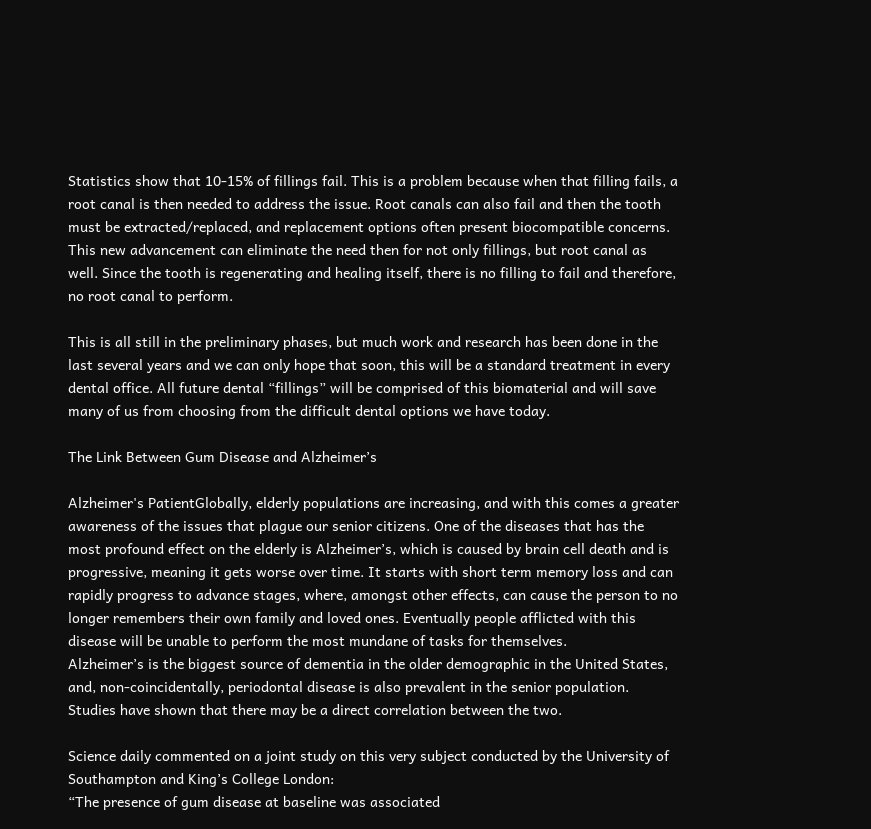Statistics show that 10-15% of fillings fail. This is a problem because when that filling fails, a root canal is then needed to address the issue. Root canals can also fail and then the tooth must be extracted/replaced, and replacement options often present biocompatible concerns. This new advancement can eliminate the need then for not only fillings, but root canal as well. Since the tooth is regenerating and healing itself, there is no filling to fail and therefore, no root canal to perform.

This is all still in the preliminary phases, but much work and research has been done in the last several years and we can only hope that soon, this will be a standard treatment in every dental office. All future dental “fillings” will be comprised of this biomaterial and will save many of us from choosing from the difficult dental options we have today.

The Link Between Gum Disease and Alzheimer’s

Alzheimer's PatientGlobally, elderly populations are increasing, and with this comes a greater awareness of the issues that plague our senior citizens. One of the diseases that has the most profound effect on the elderly is Alzheimer’s, which is caused by brain cell death and is progressive, meaning it gets worse over time. It starts with short term memory loss and can rapidly progress to advance stages, where, amongst other effects, can cause the person to no longer remembers their own family and loved ones. Eventually people afflicted with this disease will be unable to perform the most mundane of tasks for themselves.
Alzheimer’s is the biggest source of dementia in the older demographic in the United States, and, non-coincidentally, periodontal disease is also prevalent in the senior population. Studies have shown that there may be a direct correlation between the two.

Science daily commented on a joint study on this very subject conducted by the University of Southampton and King’s College London:
“The presence of gum disease at baseline was associated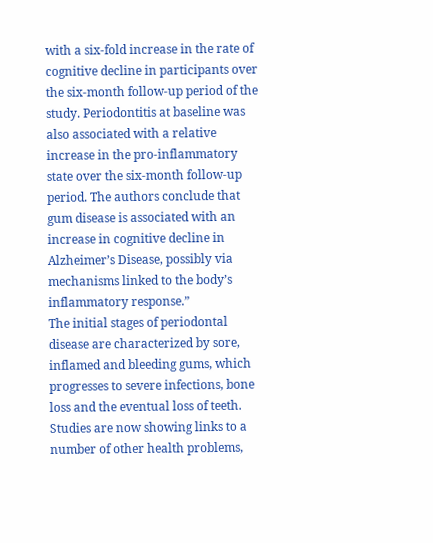with a six-fold increase in the rate of cognitive decline in participants over the six-month follow-up period of the study. Periodontitis at baseline was also associated with a relative increase in the pro-inflammatory state over the six-month follow-up period. The authors conclude that gum disease is associated with an increase in cognitive decline in Alzheimer’s Disease, possibly via mechanisms linked to the body’s inflammatory response.”
The initial stages of periodontal disease are characterized by sore, inflamed and bleeding gums, which progresses to severe infections, bone loss and the eventual loss of teeth. Studies are now showing links to a number of other health problems,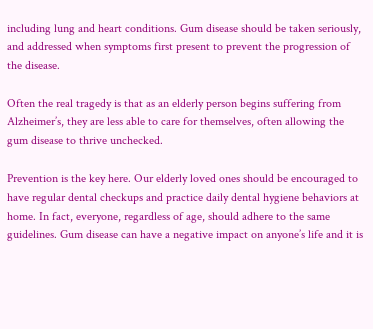including lung and heart conditions. Gum disease should be taken seriously, and addressed when symptoms first present to prevent the progression of the disease.

Often the real tragedy is that as an elderly person begins suffering from Alzheimer’s, they are less able to care for themselves, often allowing the gum disease to thrive unchecked.

Prevention is the key here. Our elderly loved ones should be encouraged to have regular dental checkups and practice daily dental hygiene behaviors at home. In fact, everyone, regardless of age, should adhere to the same guidelines. Gum disease can have a negative impact on anyone’s life and it is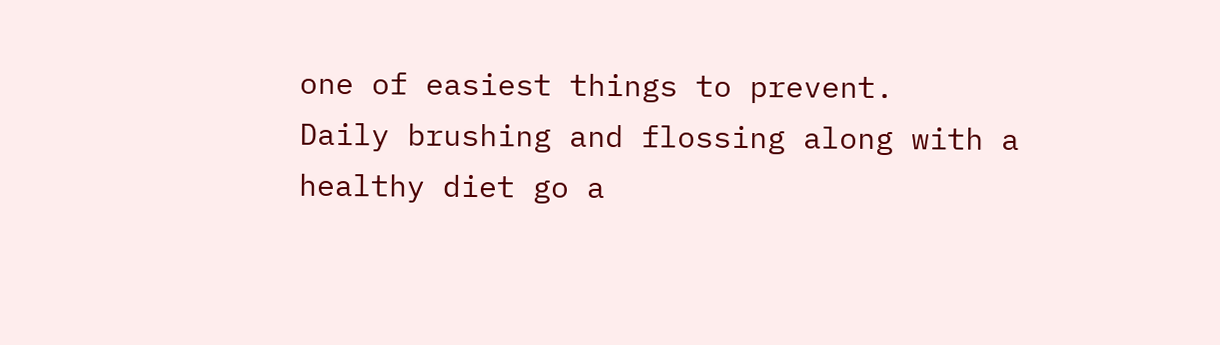one of easiest things to prevent.
Daily brushing and flossing along with a healthy diet go a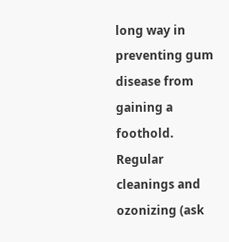long way in preventing gum disease from gaining a foothold. Regular cleanings and ozonizing (ask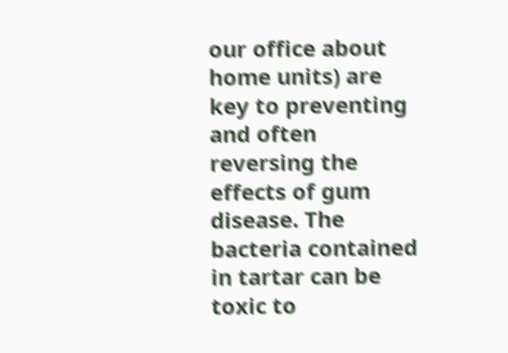our office about home units) are key to preventing and often reversing the effects of gum disease. The bacteria contained in tartar can be toxic to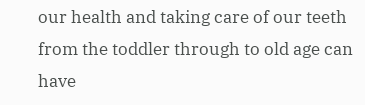our health and taking care of our teeth from the toddler through to old age can have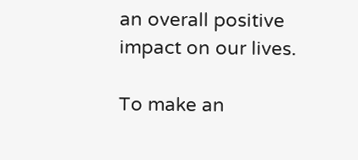an overall positive impact on our lives.

To make an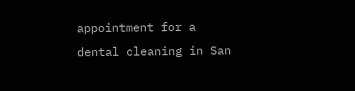appointment for a dental cleaning in San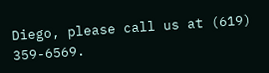Diego, please call us at (619) 359-6569.